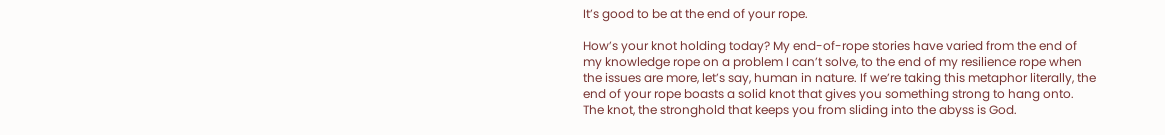It’s good to be at the end of your rope.

How’s your knot holding today? My end-of-rope stories have varied from the end of my knowledge rope on a problem I can’t solve, to the end of my resilience rope when the issues are more, let’s say, human in nature. If we’re taking this metaphor literally, the end of your rope boasts a solid knot that gives you something strong to hang onto. The knot, the stronghold that keeps you from sliding into the abyss is God.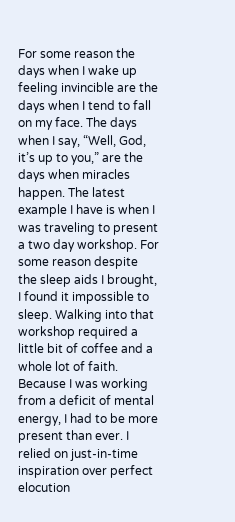For some reason the days when I wake up feeling invincible are the days when I tend to fall on my face. The days when I say, “Well, God, it’s up to you,” are the days when miracles happen. The latest example I have is when I was traveling to present a two day workshop. For some reason despite the sleep aids I brought, I found it impossible to sleep. Walking into that workshop required a little bit of coffee and a whole lot of faith. Because I was working from a deficit of mental energy, I had to be more present than ever. I relied on just-in-time inspiration over perfect elocution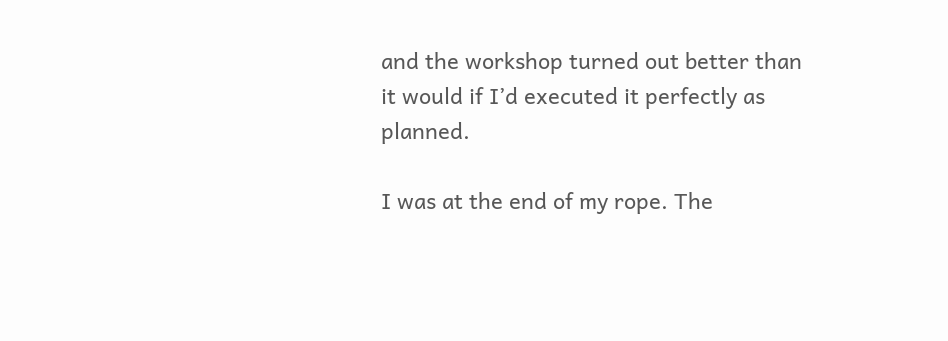and the workshop turned out better than it would if I’d executed it perfectly as planned.

I was at the end of my rope. The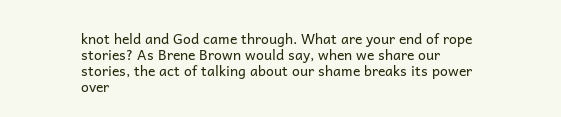knot held and God came through. What are your end of rope stories? As Brene Brown would say, when we share our stories, the act of talking about our shame breaks its power over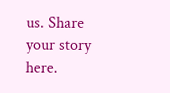us. Share your story here.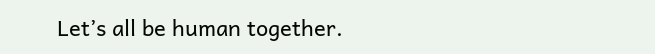Let’s all be human together.